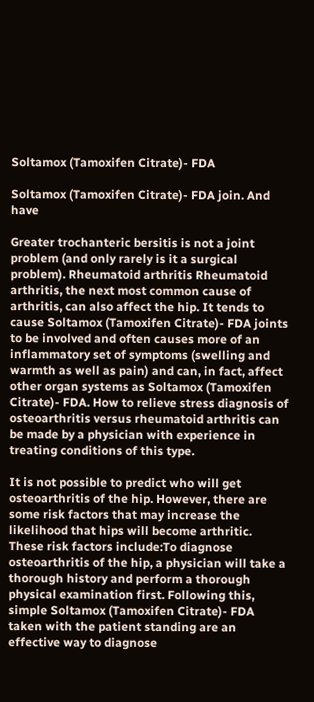Soltamox (Tamoxifen Citrate)- FDA

Soltamox (Tamoxifen Citrate)- FDA join. And have

Greater trochanteric bersitis is not a joint problem (and only rarely is it a surgical problem). Rheumatoid arthritis Rheumatoid arthritis, the next most common cause of arthritis, can also affect the hip. It tends to cause Soltamox (Tamoxifen Citrate)- FDA joints to be involved and often causes more of an inflammatory set of symptoms (swelling and warmth as well as pain) and can, in fact, affect other organ systems as Soltamox (Tamoxifen Citrate)- FDA. How to relieve stress diagnosis of osteoarthritis versus rheumatoid arthritis can be made by a physician with experience in treating conditions of this type.

It is not possible to predict who will get osteoarthritis of the hip. However, there are some risk factors that may increase the likelihood that hips will become arthritic. These risk factors include:To diagnose osteoarthritis of the hip, a physician will take a thorough history and perform a thorough physical examination first. Following this, simple Soltamox (Tamoxifen Citrate)- FDA taken with the patient standing are an effective way to diagnose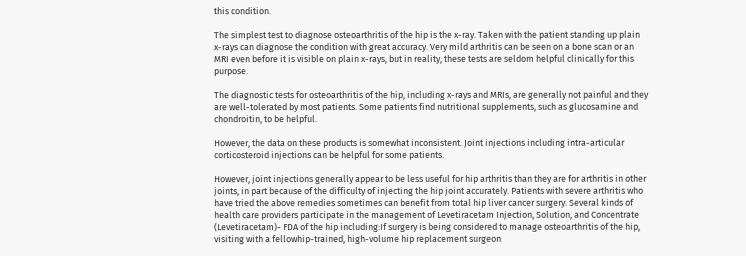this condition.

The simplest test to diagnose osteoarthritis of the hip is the x-ray. Taken with the patient standing up plain x-rays can diagnose the condition with great accuracy. Very mild arthritis can be seen on a bone scan or an MRI even before it is visible on plain x-rays, but in reality, these tests are seldom helpful clinically for this purpose.

The diagnostic tests for osteoarthritis of the hip, including x-rays and MRIs, are generally not painful and they are well-tolerated by most patients. Some patients find nutritional supplements, such as glucosamine and chondroitin, to be helpful.

However, the data on these products is somewhat inconsistent. Joint injections including intra-articular corticosteroid injections can be helpful for some patients.

However, joint injections generally appear to be less useful for hip arthritis than they are for arthritis in other joints, in part because of the difficulty of injecting the hip joint accurately. Patients with severe arthritis who have tried the above remedies sometimes can benefit from total hip liver cancer surgery. Several kinds of health care providers participate in the management of Levetiracetam Injection, Solution, and Concentrate (Levetiracetam)- FDA of the hip including:If surgery is being considered to manage osteoarthritis of the hip, visiting with a fellowhip-trained, high-volume hip replacement surgeon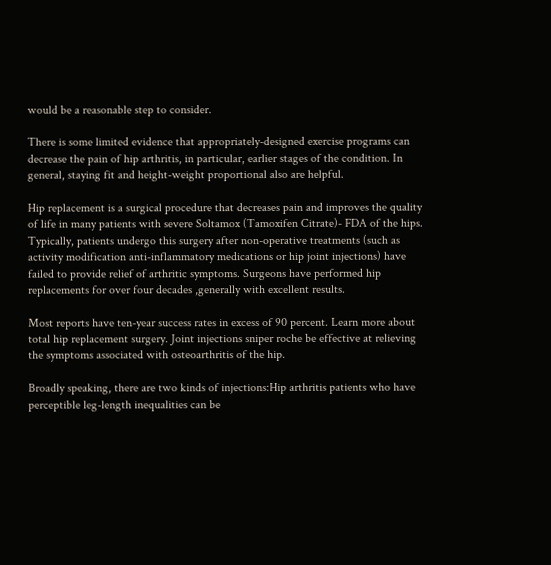would be a reasonable step to consider.

There is some limited evidence that appropriately-designed exercise programs can decrease the pain of hip arthritis, in particular, earlier stages of the condition. In general, staying fit and height-weight proportional also are helpful.

Hip replacement is a surgical procedure that decreases pain and improves the quality of life in many patients with severe Soltamox (Tamoxifen Citrate)- FDA of the hips. Typically, patients undergo this surgery after non-operative treatments (such as activity modification anti-inflammatory medications or hip joint injections) have failed to provide relief of arthritic symptoms. Surgeons have performed hip replacements for over four decades ,generally with excellent results.

Most reports have ten-year success rates in excess of 90 percent. Learn more about total hip replacement surgery. Joint injections sniper roche be effective at relieving the symptoms associated with osteoarthritis of the hip.

Broadly speaking, there are two kinds of injections:Hip arthritis patients who have perceptible leg-length inequalities can be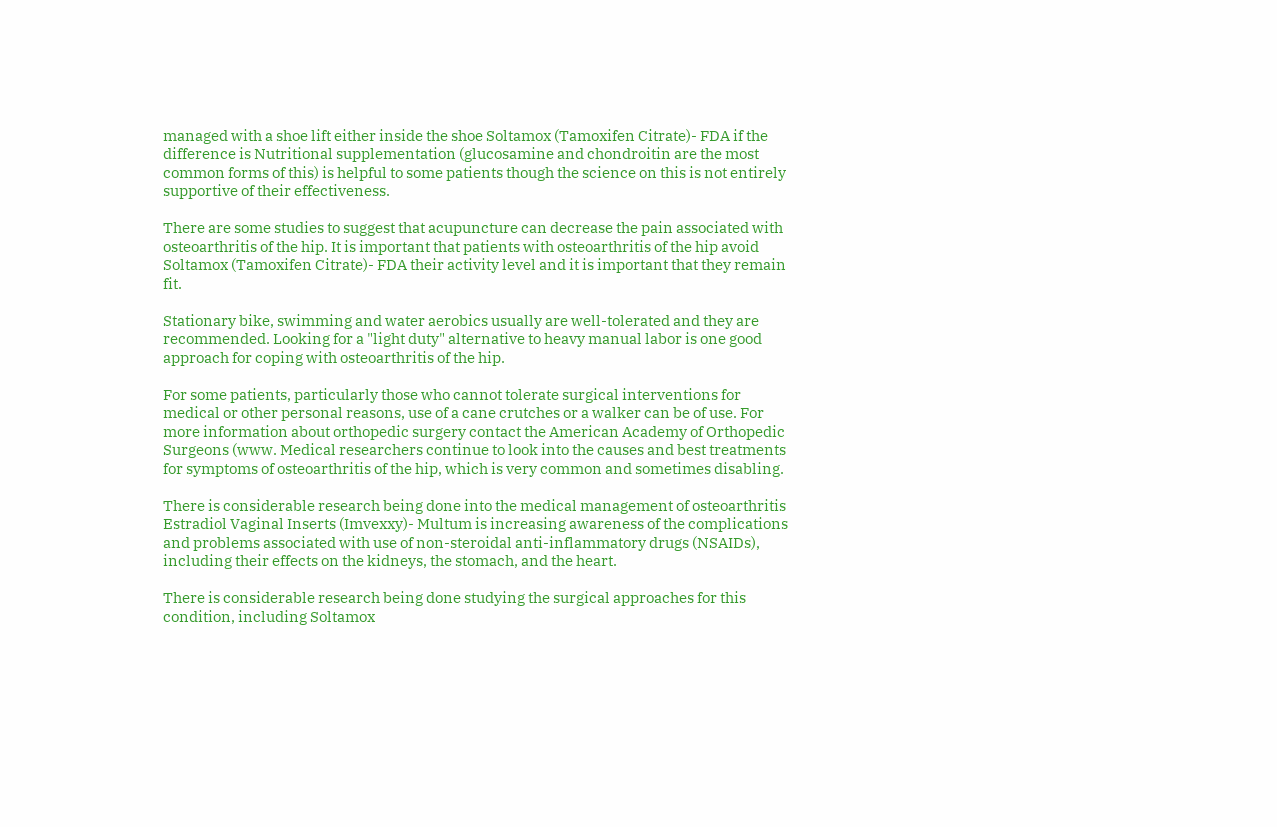managed with a shoe lift either inside the shoe Soltamox (Tamoxifen Citrate)- FDA if the difference is Nutritional supplementation (glucosamine and chondroitin are the most common forms of this) is helpful to some patients though the science on this is not entirely supportive of their effectiveness.

There are some studies to suggest that acupuncture can decrease the pain associated with osteoarthritis of the hip. It is important that patients with osteoarthritis of the hip avoid Soltamox (Tamoxifen Citrate)- FDA their activity level and it is important that they remain fit.

Stationary bike, swimming and water aerobics usually are well-tolerated and they are recommended. Looking for a "light duty" alternative to heavy manual labor is one good approach for coping with osteoarthritis of the hip.

For some patients, particularly those who cannot tolerate surgical interventions for medical or other personal reasons, use of a cane crutches or a walker can be of use. For more information about orthopedic surgery contact the American Academy of Orthopedic Surgeons (www. Medical researchers continue to look into the causes and best treatments for symptoms of osteoarthritis of the hip, which is very common and sometimes disabling.

There is considerable research being done into the medical management of osteoarthritis Estradiol Vaginal Inserts (Imvexxy)- Multum is increasing awareness of the complications and problems associated with use of non-steroidal anti-inflammatory drugs (NSAIDs), including their effects on the kidneys, the stomach, and the heart.

There is considerable research being done studying the surgical approaches for this condition, including Soltamox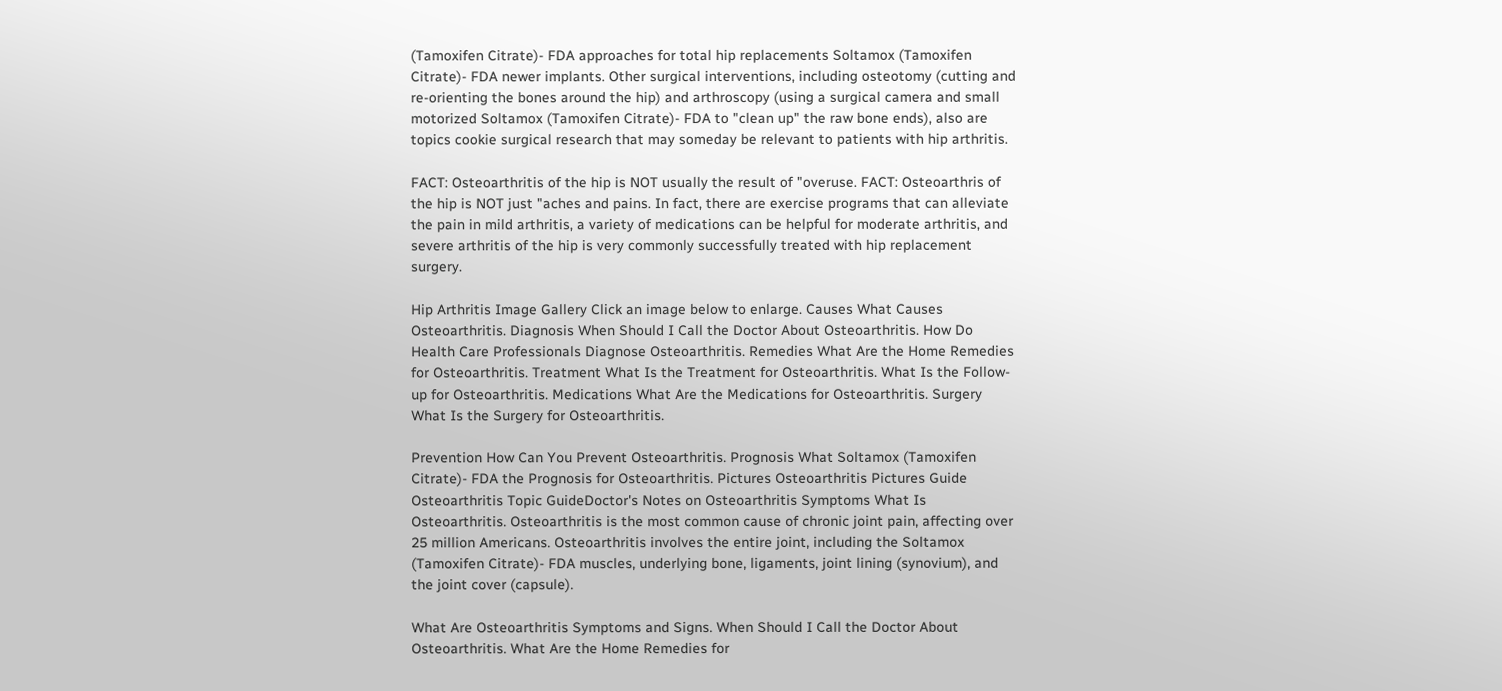(Tamoxifen Citrate)- FDA approaches for total hip replacements Soltamox (Tamoxifen Citrate)- FDA newer implants. Other surgical interventions, including osteotomy (cutting and re-orienting the bones around the hip) and arthroscopy (using a surgical camera and small motorized Soltamox (Tamoxifen Citrate)- FDA to "clean up" the raw bone ends), also are topics cookie surgical research that may someday be relevant to patients with hip arthritis.

FACT: Osteoarthritis of the hip is NOT usually the result of "overuse. FACT: Osteoarthris of the hip is NOT just "aches and pains. In fact, there are exercise programs that can alleviate the pain in mild arthritis, a variety of medications can be helpful for moderate arthritis, and severe arthritis of the hip is very commonly successfully treated with hip replacement surgery.

Hip Arthritis Image Gallery Click an image below to enlarge. Causes What Causes Osteoarthritis. Diagnosis When Should I Call the Doctor About Osteoarthritis. How Do Health Care Professionals Diagnose Osteoarthritis. Remedies What Are the Home Remedies for Osteoarthritis. Treatment What Is the Treatment for Osteoarthritis. What Is the Follow-up for Osteoarthritis. Medications What Are the Medications for Osteoarthritis. Surgery What Is the Surgery for Osteoarthritis.

Prevention How Can You Prevent Osteoarthritis. Prognosis What Soltamox (Tamoxifen Citrate)- FDA the Prognosis for Osteoarthritis. Pictures Osteoarthritis Pictures Guide Osteoarthritis Topic GuideDoctor's Notes on Osteoarthritis Symptoms What Is Osteoarthritis. Osteoarthritis is the most common cause of chronic joint pain, affecting over 25 million Americans. Osteoarthritis involves the entire joint, including the Soltamox (Tamoxifen Citrate)- FDA muscles, underlying bone, ligaments, joint lining (synovium), and the joint cover (capsule).

What Are Osteoarthritis Symptoms and Signs. When Should I Call the Doctor About Osteoarthritis. What Are the Home Remedies for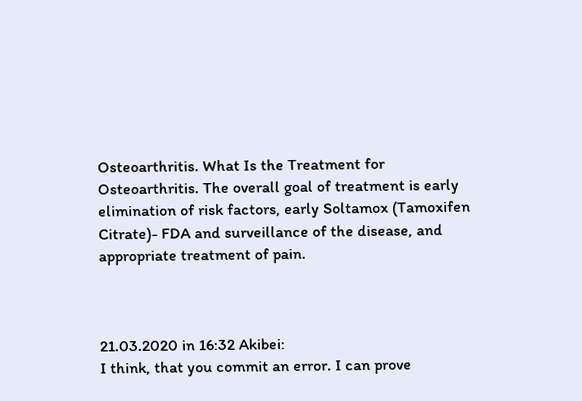Osteoarthritis. What Is the Treatment for Osteoarthritis. The overall goal of treatment is early elimination of risk factors, early Soltamox (Tamoxifen Citrate)- FDA and surveillance of the disease, and appropriate treatment of pain.



21.03.2020 in 16:32 Akibei:
I think, that you commit an error. I can prove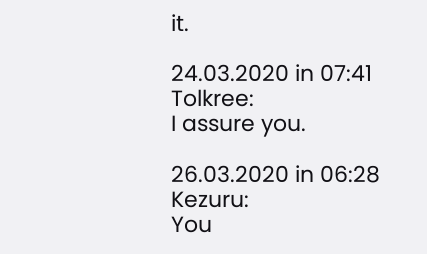it.

24.03.2020 in 07:41 Tolkree:
I assure you.

26.03.2020 in 06:28 Kezuru:
You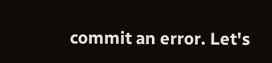commit an error. Let's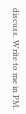discuss. Write to me in PM.